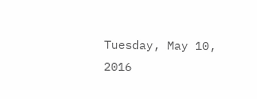Tuesday, May 10, 2016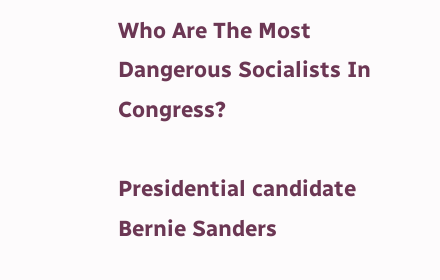Who Are The Most Dangerous Socialists In Congress?

Presidential candidate Bernie Sanders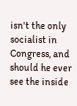isn't the only socialist in Congress, and should he ever see the inside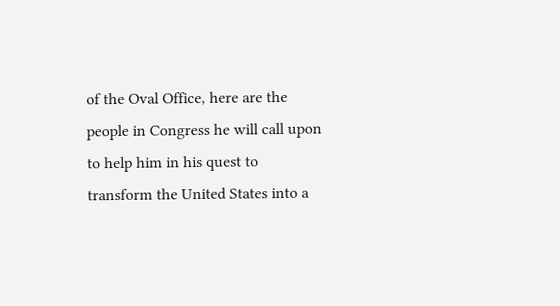of the Oval Office, here are the people in Congress he will call upon to help him in his quest to transform the United States into a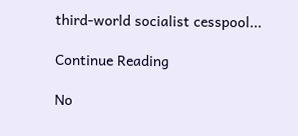third-world socialist cesspool...

Continue Reading

No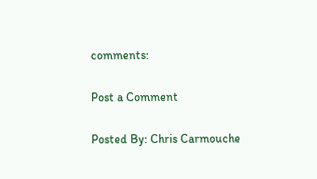comments:

Post a Comment

Posted By: Chris Carmouche